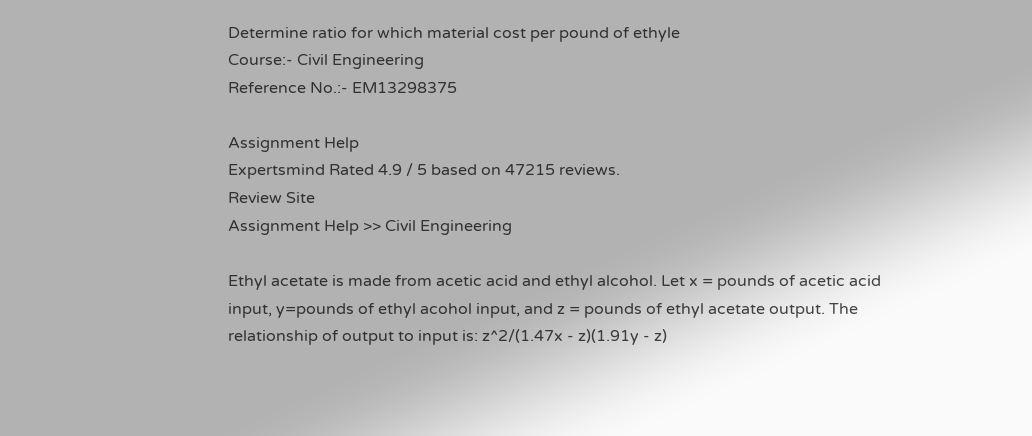Determine ratio for which material cost per pound of ethyle
Course:- Civil Engineering
Reference No.:- EM13298375

Assignment Help
Expertsmind Rated 4.9 / 5 based on 47215 reviews.
Review Site
Assignment Help >> Civil Engineering

Ethyl acetate is made from acetic acid and ethyl alcohol. Let x = pounds of acetic acid input, y=pounds of ethyl acohol input, and z = pounds of ethyl acetate output. The relationship of output to input is: z^2/(1.47x - z)(1.91y - z)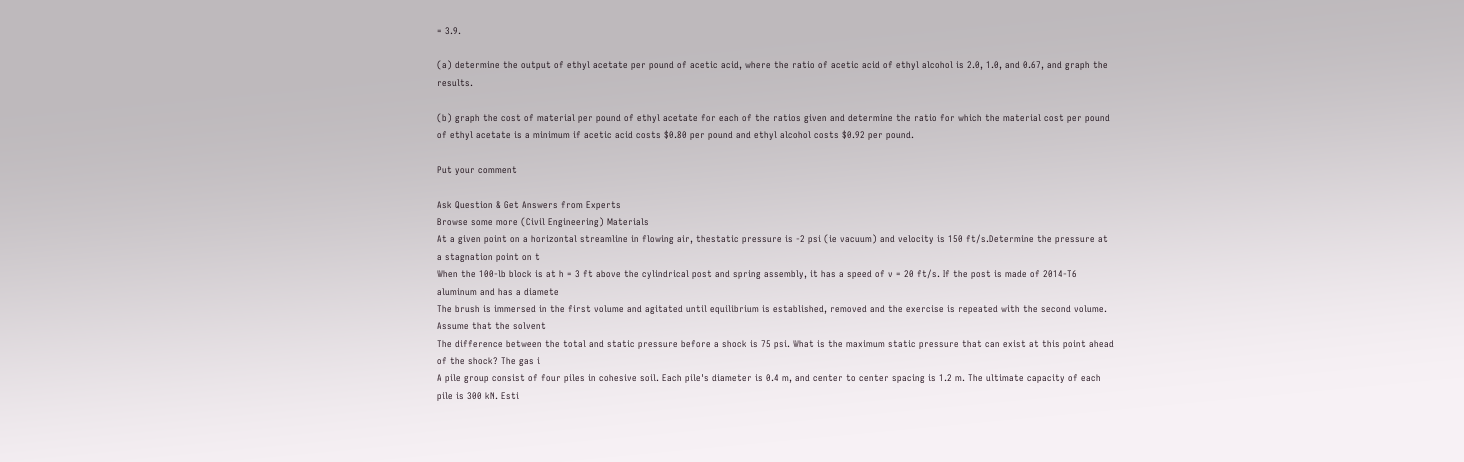= 3.9.

(a) determine the output of ethyl acetate per pound of acetic acid, where the ratio of acetic acid of ethyl alcohol is 2.0, 1.0, and 0.67, and graph the results.

(b) graph the cost of material per pound of ethyl acetate for each of the ratios given and determine the ratio for which the material cost per pound of ethyl acetate is a minimum if acetic acid costs $0.80 per pound and ethyl alcohol costs $0.92 per pound.

Put your comment

Ask Question & Get Answers from Experts
Browse some more (Civil Engineering) Materials
At a given point on a horizontal streamline in flowing air, thestatic pressure is -2 psi (ie vacuum) and velocity is 150 ft/s.Determine the pressure at a stagnation point on t
When the 100-lb block is at h = 3 ft above the cylindrical post and spring assembly, it has a speed of v = 20 ft/s. If the post is made of 2014-T6 aluminum and has a diamete
The brush is immersed in the first volume and agitated until equilibrium is established, removed and the exercise is repeated with the second volume. Assume that the solvent
The difference between the total and static pressure before a shock is 75 psi. What is the maximum static pressure that can exist at this point ahead of the shock? The gas i
A pile group consist of four piles in cohesive soil. Each pile's diameter is 0.4 m, and center to center spacing is 1.2 m. The ultimate capacity of each pile is 300 kN. Esti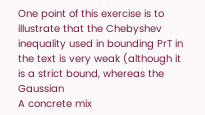One point of this exercise is to illustrate that the Chebyshev inequality used in bounding PrT in the text is very weak (although it is a strict bound, whereas the Gaussian
A concrete mix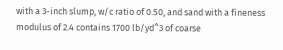with a 3-inch slump, w/c ratio of 0.50, and sand with a fineness modulus of 2.4 contains 1700 lb/yd^3 of coarse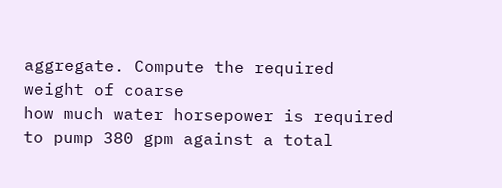aggregate. Compute the required weight of coarse
how much water horsepower is required to pump 380 gpm against a total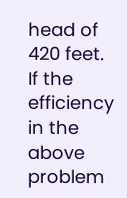head of 420 feet. If the efficiency in the above problem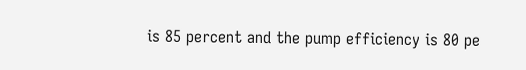is 85 percent and the pump efficiency is 80 pe